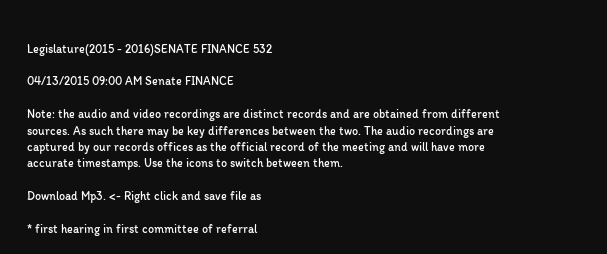Legislature(2015 - 2016)SENATE FINANCE 532

04/13/2015 09:00 AM Senate FINANCE

Note: the audio and video recordings are distinct records and are obtained from different sources. As such there may be key differences between the two. The audio recordings are captured by our records offices as the official record of the meeting and will have more accurate timestamps. Use the icons to switch between them.

Download Mp3. <- Right click and save file as

* first hearing in first committee of referral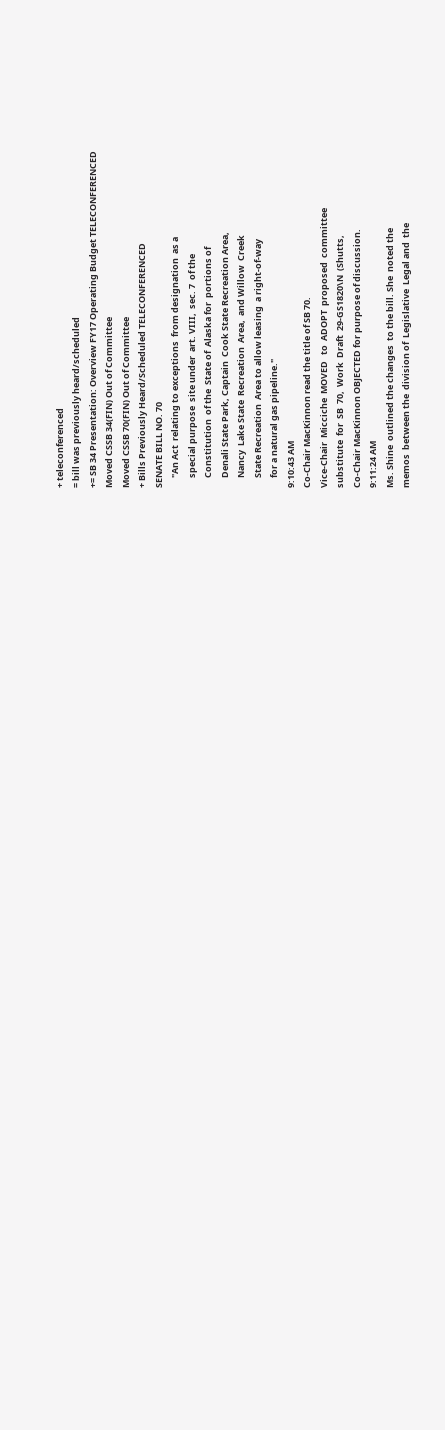+ teleconferenced
= bill was previously heard/scheduled
+= SB 34 Presentation: Overview FY17 Operating Budget TELECONFERENCED
Moved CSSB 34(FIN) Out of Committee
Moved CSSB 70(FIN) Out of Committee
+ Bills Previously Heard/Scheduled TELECONFERENCED
SENATE BILL NO. 70
     "An Act  relating to exceptions  from designation  as a
     special purpose  site under  art. VIII,  sec. 7  of the
     Constitution  of the  State of  Alaska for  portions of
     Denali State Park, Captain  Cook State Recreation Area,
     Nancy  Lake State  Recreation  Area,  and Willow  Creek
     State Recreation  Area to allow leasing  a right-of-way
     for a natural gas pipeline."
9:10:43 AM
Co-Chair MacKinnon read the title of SB 70.
Vice-Chair  Micciche  MOVED   to  ADOPT  proposed  committee
substitute  for  SB  70,  Work  Draft  29-GS1820\N  (Shutts,
Co-Chair MacKinnon OBJECTED for purpose of discussion.
9:11:24 AM
Ms. Shine  outlined the changes  to the bill. She  noted the
memos  between the  division of  Legislative  Legal and  the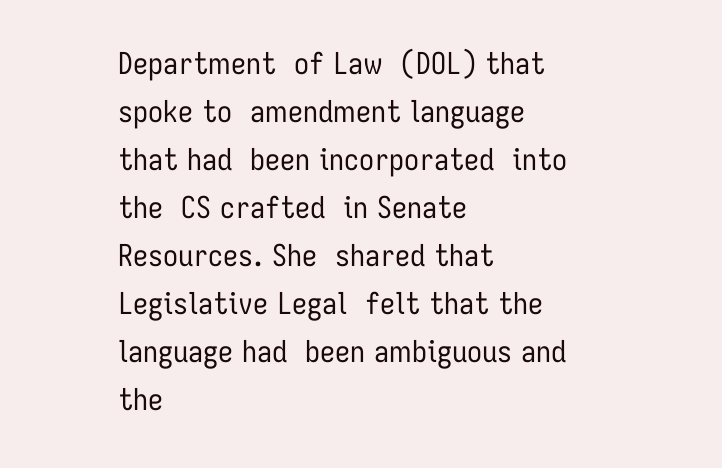Department  of Law  (DOL) that  spoke to  amendment language
that had  been incorporated  into the  CS crafted  in Senate
Resources. She  shared that Legislative Legal  felt that the
language had  been ambiguous and  the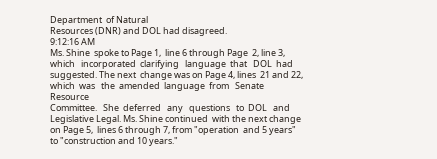Department  of Natural
Resources (DNR) and DOL had disagreed.
9:12:16 AM
Ms. Shine  spoke to Page 1,  line 6 through Page  2, line 3,
which   incorporated  clarifying   language  that   DOL  had
suggested. The next  change was on Page 4, lines  21 and 22,
which  was   the  amended  language  from   Senate  Resource
Committee.   She  deferred   any   questions   to  DOL   and
Legislative Legal. Ms. Shine continued  with the next change
on Page 5,  lines 6 through 7, from "operation  and 5 years"
to "construction and 10 years."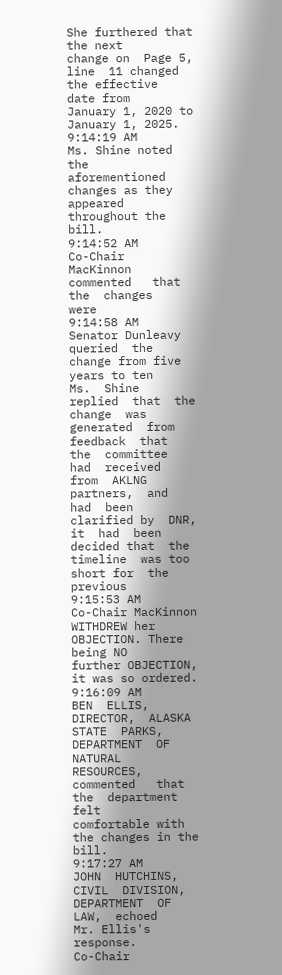She furthered that the next
change on  Page 5, line  11 changed the effective  date from
January 1, 2020 to January 1, 2025.
9:14:19 AM
Ms. Shine noted the  aforementioned changes as they appeared
throughout the bill.
9:14:52 AM
Co-Chair   MacKinnon  commented   that   the  changes   were
9:14:58 AM
Senator Dunleavy queried  the change from five  years to ten
Ms.  Shine  replied  that  the  change  was  generated  from
feedback  that   the  committee  had  received   from  AKLNG
partners,  and  had  been  clarified by  DNR,  it  had  been
decided that  the timeline  was too  short for  the previous
9:15:53 AM
Co-Chair MacKinnon  WITHDREW her  OBJECTION. There  being NO
further OBJECTION, it was so ordered.
9:16:09 AM
BEN  ELLIS,  DIRECTOR,  ALASKA STATE  PARKS,  DEPARTMENT  OF
NATURAL  RESOURCES,  commented   that  the  department  felt
comfortable with the changes in the bill.
9:17:27 AM
JOHN  HUTCHINS, CIVIL  DIVISION, DEPARTMENT  OF LAW,  echoed
Mr. Ellis's response.
Co-Chair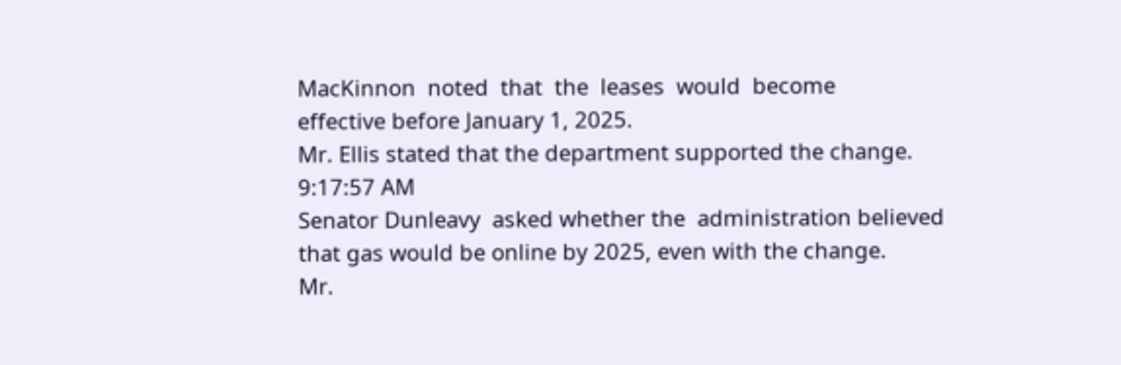MacKinnon  noted  that  the  leases  would  become
effective before January 1, 2025.
Mr. Ellis stated that the department supported the change.
9:17:57 AM
Senator Dunleavy  asked whether the  administration believed
that gas would be online by 2025, even with the change.
Mr.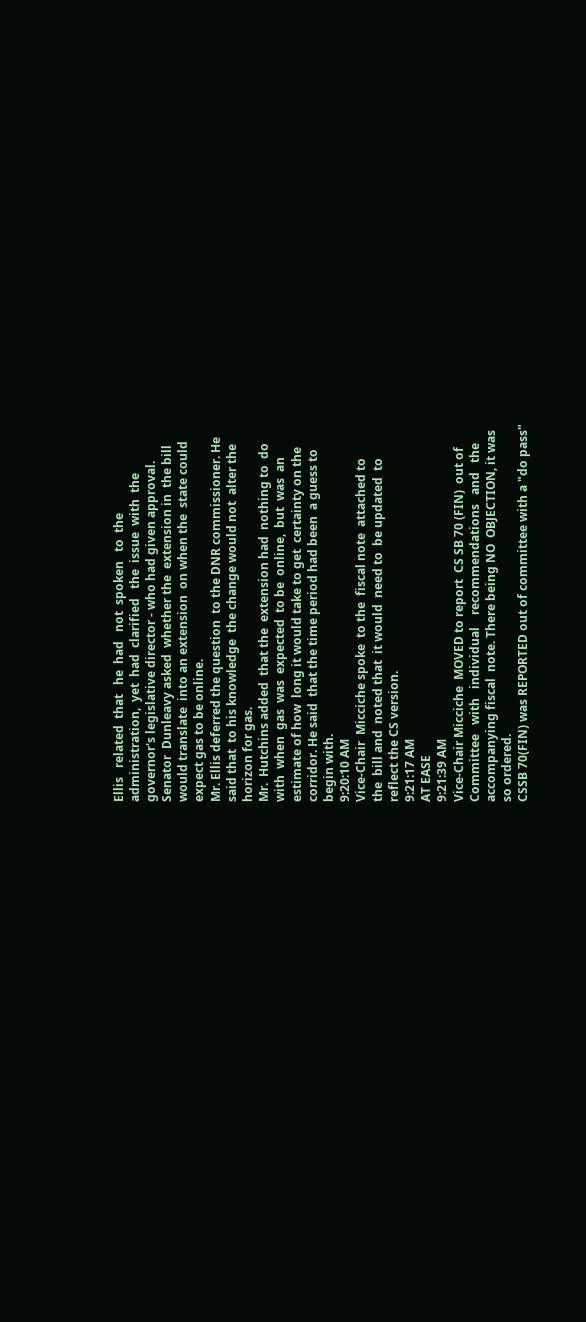Ellis   related  that   he  had   not  spoken   to  the
administration,  yet  had  clarified   the  issue  with  the
governor's legislative director - who had given approval.
Senator  Dunleavy asked  whether the  extension in  the bill
would translate  into an extension  on when the  state could
expect gas to be online.
Mr. Ellis deferred the question  to the DNR commissioner. He
said that  to his knowledge  the change would not  alter the
horizon for gas.
Mr.  Hutchins added  that the  extension had  nothing to  do
with  when  gas  was  expected  to be  online,  but  was  an
estimate of how  long it would take to get  certainty on the
corridor. He said  that the time period had been  a guess to
begin with.
9:20:10 AM
Vice-Chair  Micciche spoke  to the  fiscal note  attached to
the  bill and  noted that  it would  need to  be updated  to
reflect the CS version.
9:21:17 AM
AT EASE
9:21:39 AM
Vice-Chair Micciche  MOVED to report  CS SB 70 (FIN)  out of
Committee   with   individual    recommendations   and   the
accompanying fiscal  note. There being NO  OBJECTION, it was
so ordered.
CSSB 70(FIN) was REPORTED out of committee with a "do pass"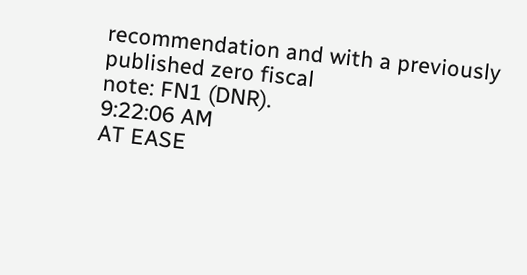recommendation and with a previously published zero fiscal
note: FN1 (DNR).
9:22:06 AM
AT EASE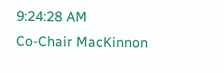9:24:28 AM
Co-Chair MacKinnon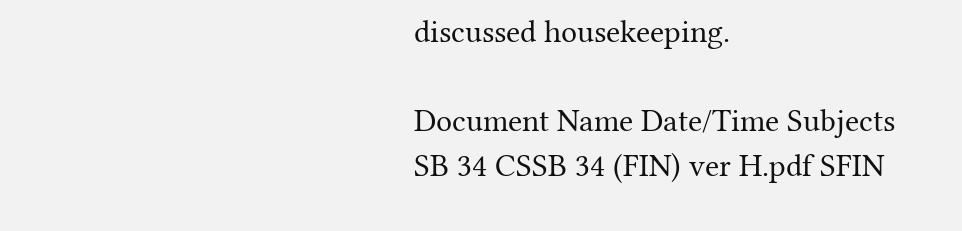discussed housekeeping.

Document Name Date/Time Subjects
SB 34 CSSB 34 (FIN) ver H.pdf SFIN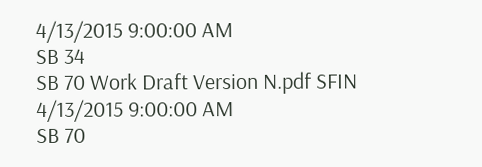4/13/2015 9:00:00 AM
SB 34
SB 70 Work Draft Version N.pdf SFIN 4/13/2015 9:00:00 AM
SB 70